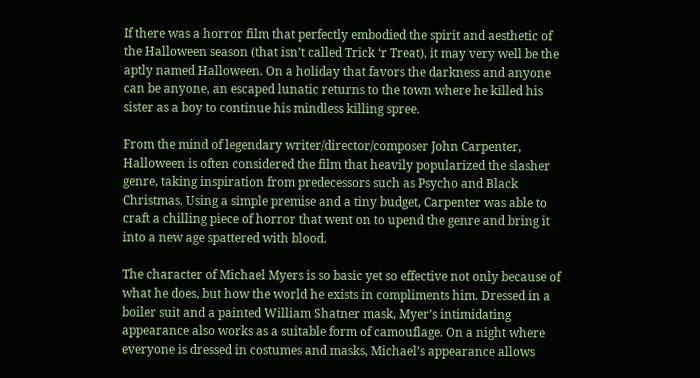If there was a horror film that perfectly embodied the spirit and aesthetic of the Halloween season (that isn’t called Trick ‘r Treat), it may very well be the aptly named Halloween. On a holiday that favors the darkness and anyone can be anyone, an escaped lunatic returns to the town where he killed his sister as a boy to continue his mindless killing spree.

From the mind of legendary writer/director/composer John Carpenter, Halloween is often considered the film that heavily popularized the slasher genre, taking inspiration from predecessors such as Psycho and Black Christmas. Using a simple premise and a tiny budget, Carpenter was able to craft a chilling piece of horror that went on to upend the genre and bring it into a new age spattered with blood.

The character of Michael Myers is so basic yet so effective not only because of what he does, but how the world he exists in compliments him. Dressed in a boiler suit and a painted William Shatner mask, Myer’s intimidating appearance also works as a suitable form of camouflage. On a night where everyone is dressed in costumes and masks, Michael’s appearance allows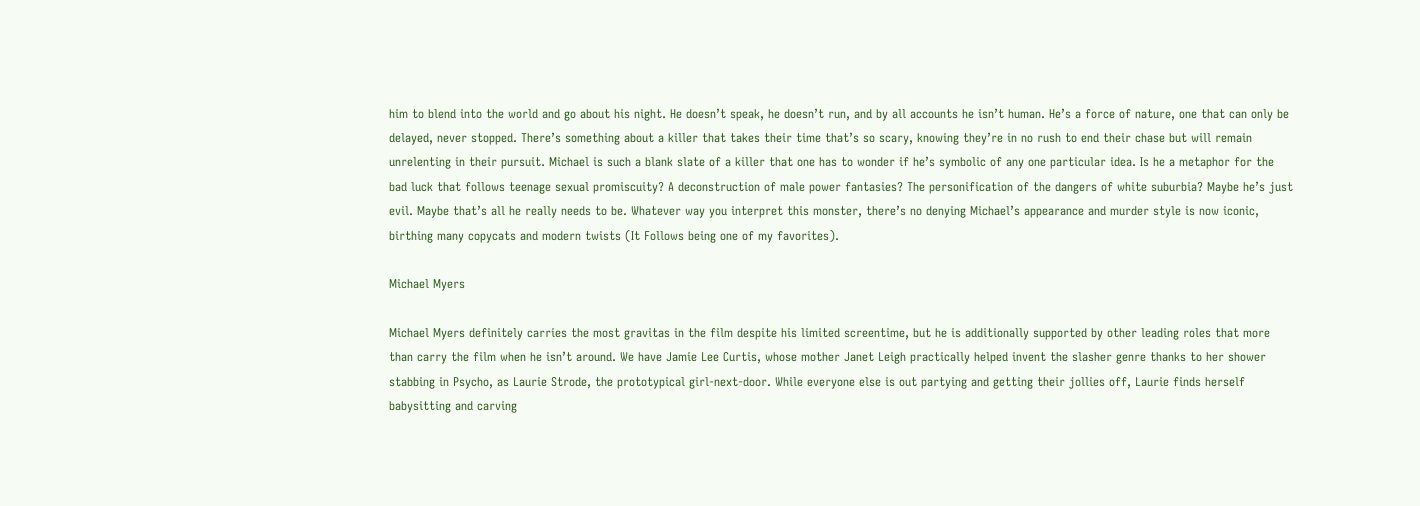him to blend into the world and go about his night. He doesn’t speak, he doesn’t run, and by all accounts he isn’t human. He’s a force of nature, one that can only be delayed, never stopped. There’s something about a killer that takes their time that’s so scary, knowing they’re in no rush to end their chase but will remain unrelenting in their pursuit. Michael is such a blank slate of a killer that one has to wonder if he’s symbolic of any one particular idea. Is he a metaphor for the bad luck that follows teenage sexual promiscuity? A deconstruction of male power fantasies? The personification of the dangers of white suburbia? Maybe he’s just evil. Maybe that’s all he really needs to be. Whatever way you interpret this monster, there’s no denying Michael’s appearance and murder style is now iconic, birthing many copycats and modern twists (It Follows being one of my favorites).

Michael Myers

Michael Myers definitely carries the most gravitas in the film despite his limited screentime, but he is additionally supported by other leading roles that more than carry the film when he isn’t around. We have Jamie Lee Curtis, whose mother Janet Leigh practically helped invent the slasher genre thanks to her shower stabbing in Psycho, as Laurie Strode, the prototypical girl-next-door. While everyone else is out partying and getting their jollies off, Laurie finds herself babysitting and carving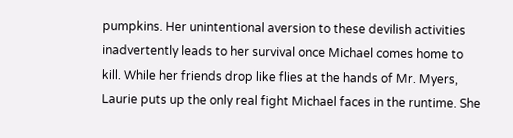pumpkins. Her unintentional aversion to these devilish activities inadvertently leads to her survival once Michael comes home to kill. While her friends drop like flies at the hands of Mr. Myers, Laurie puts up the only real fight Michael faces in the runtime. She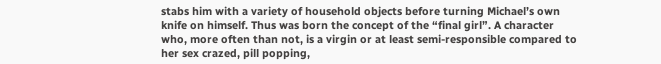stabs him with a variety of household objects before turning Michael’s own knife on himself. Thus was born the concept of the “final girl”. A character who, more often than not, is a virgin or at least semi-responsible compared to her sex crazed, pill popping,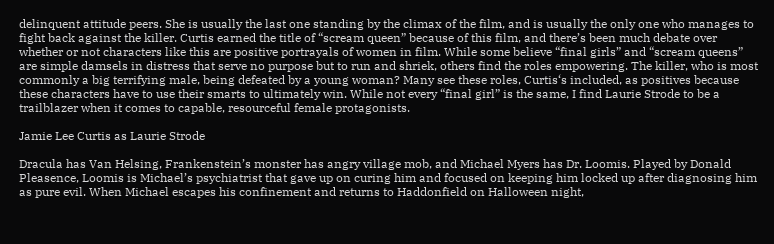delinquent attitude peers. She is usually the last one standing by the climax of the film, and is usually the only one who manages to fight back against the killer. Curtis earned the title of “scream queen” because of this film, and there’s been much debate over whether or not characters like this are positive portrayals of women in film. While some believe “final girls” and “scream queens” are simple damsels in distress that serve no purpose but to run and shriek, others find the roles empowering. The killer, who is most commonly a big terrifying male, being defeated by a young woman? Many see these roles, Curtis‘s included, as positives because these characters have to use their smarts to ultimately win. While not every “final girl” is the same, I find Laurie Strode to be a trailblazer when it comes to capable, resourceful female protagonists.

Jamie Lee Curtis as Laurie Strode

Dracula has Van Helsing, Frankenstein’s monster has angry village mob, and Michael Myers has Dr. Loomis. Played by Donald Pleasence, Loomis is Michael’s psychiatrist that gave up on curing him and focused on keeping him locked up after diagnosing him as pure evil. When Michael escapes his confinement and returns to Haddonfield on Halloween night,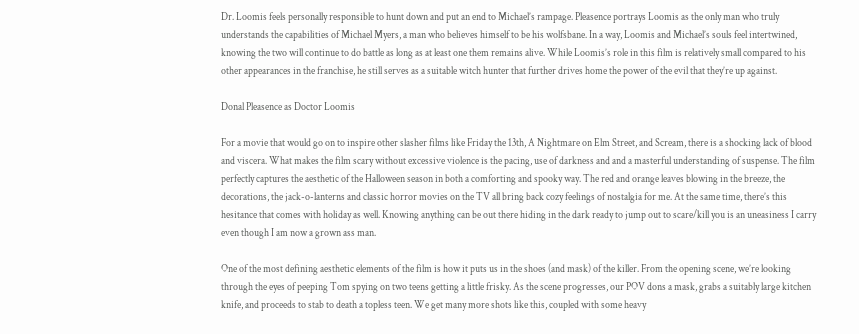Dr. Loomis feels personally responsible to hunt down and put an end to Michael’s rampage. Pleasence portrays Loomis as the only man who truly understands the capabilities of Michael Myers, a man who believes himself to be his wolfsbane. In a way, Loomis and Michael’s souls feel intertwined, knowing the two will continue to do battle as long as at least one them remains alive. While Loomis’s role in this film is relatively small compared to his other appearances in the franchise, he still serves as a suitable witch hunter that further drives home the power of the evil that they’re up against.

Donal Pleasence as Doctor Loomis

For a movie that would go on to inspire other slasher films like Friday the 13th, A Nightmare on Elm Street, and Scream, there is a shocking lack of blood and viscera. What makes the film scary without excessive violence is the pacing, use of darkness and and a masterful understanding of suspense. The film perfectly captures the aesthetic of the Halloween season in both a comforting and spooky way. The red and orange leaves blowing in the breeze, the decorations, the jack-o-lanterns and classic horror movies on the TV all bring back cozy feelings of nostalgia for me. At the same time, there’s this hesitance that comes with holiday as well. Knowing anything can be out there hiding in the dark ready to jump out to scare/kill you is an uneasiness I carry even though I am now a grown ass man.

One of the most defining aesthetic elements of the film is how it puts us in the shoes (and mask) of the killer. From the opening scene, we’re looking through the eyes of peeping Tom spying on two teens getting a little frisky. As the scene progresses, our POV dons a mask, grabs a suitably large kitchen knife, and proceeds to stab to death a topless teen. We get many more shots like this, coupled with some heavy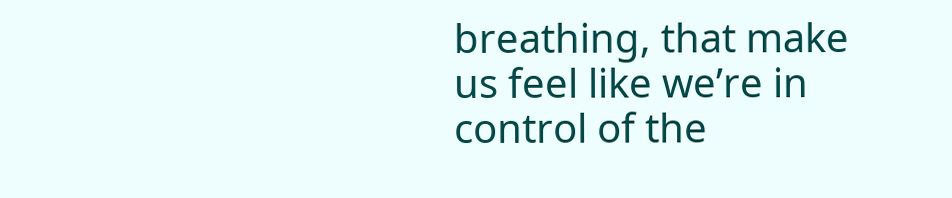breathing, that make us feel like we’re in control of the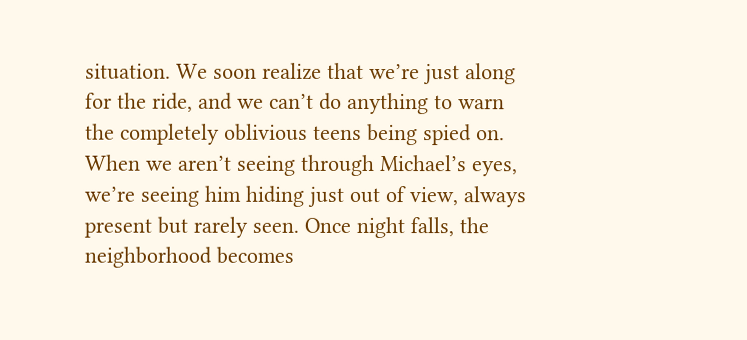situation. We soon realize that we’re just along for the ride, and we can’t do anything to warn the completely oblivious teens being spied on. When we aren’t seeing through Michael’s eyes, we’re seeing him hiding just out of view, always present but rarely seen. Once night falls, the neighborhood becomes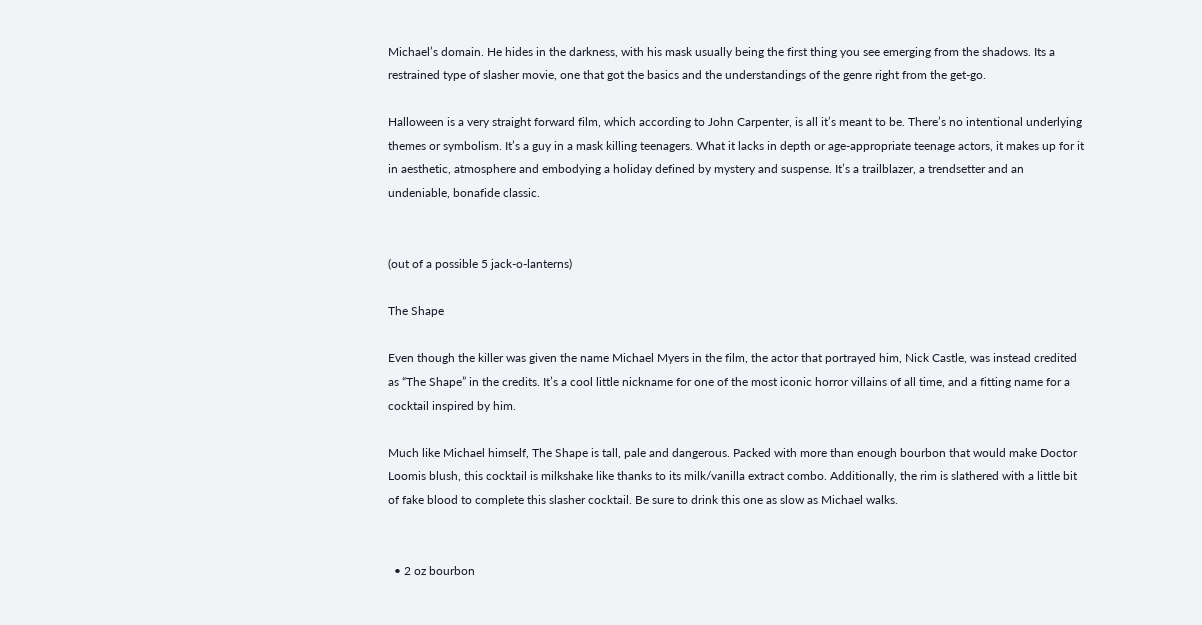Michael’s domain. He hides in the darkness, with his mask usually being the first thing you see emerging from the shadows. Its a restrained type of slasher movie, one that got the basics and the understandings of the genre right from the get-go.

Halloween is a very straight forward film, which according to John Carpenter, is all it’s meant to be. There’s no intentional underlying themes or symbolism. It’s a guy in a mask killing teenagers. What it lacks in depth or age-appropriate teenage actors, it makes up for it in aesthetic, atmosphere and embodying a holiday defined by mystery and suspense. It’s a trailblazer, a trendsetter and an undeniable, bonafide classic.


(out of a possible 5 jack-o-lanterns)

The Shape

Even though the killer was given the name Michael Myers in the film, the actor that portrayed him, Nick Castle, was instead credited as “The Shape” in the credits. It’s a cool little nickname for one of the most iconic horror villains of all time, and a fitting name for a cocktail inspired by him.

Much like Michael himself, The Shape is tall, pale and dangerous. Packed with more than enough bourbon that would make Doctor Loomis blush, this cocktail is milkshake like thanks to its milk/vanilla extract combo. Additionally, the rim is slathered with a little bit of fake blood to complete this slasher cocktail. Be sure to drink this one as slow as Michael walks.


  • 2 oz bourbon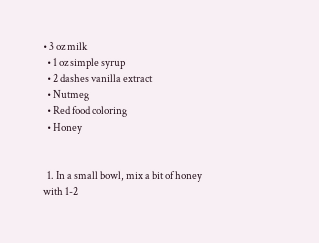• 3 oz milk
  • 1 oz simple syrup
  • 2 dashes vanilla extract
  • Nutmeg
  • Red food coloring
  • Honey


  1. In a small bowl, mix a bit of honey with 1-2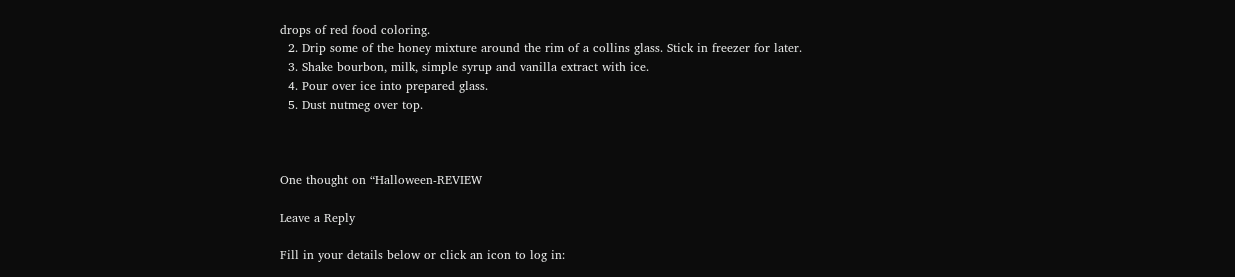drops of red food coloring.
  2. Drip some of the honey mixture around the rim of a collins glass. Stick in freezer for later.
  3. Shake bourbon, milk, simple syrup and vanilla extract with ice.
  4. Pour over ice into prepared glass.
  5. Dust nutmeg over top.



One thought on “Halloween-REVIEW

Leave a Reply

Fill in your details below or click an icon to log in: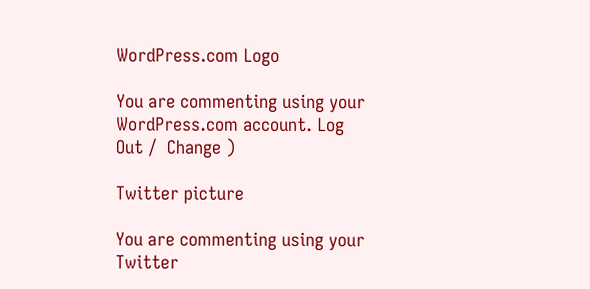WordPress.com Logo

You are commenting using your WordPress.com account. Log Out /  Change )

Twitter picture

You are commenting using your Twitter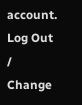account. Log Out /  Change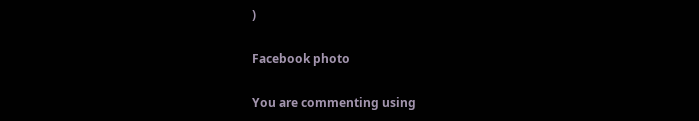)

Facebook photo

You are commenting using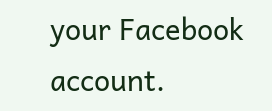your Facebook account.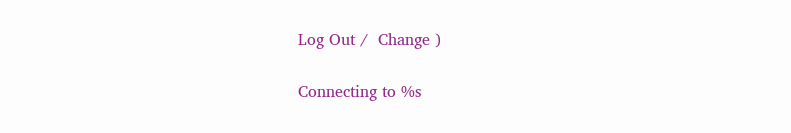Log Out /  Change )

Connecting to %s